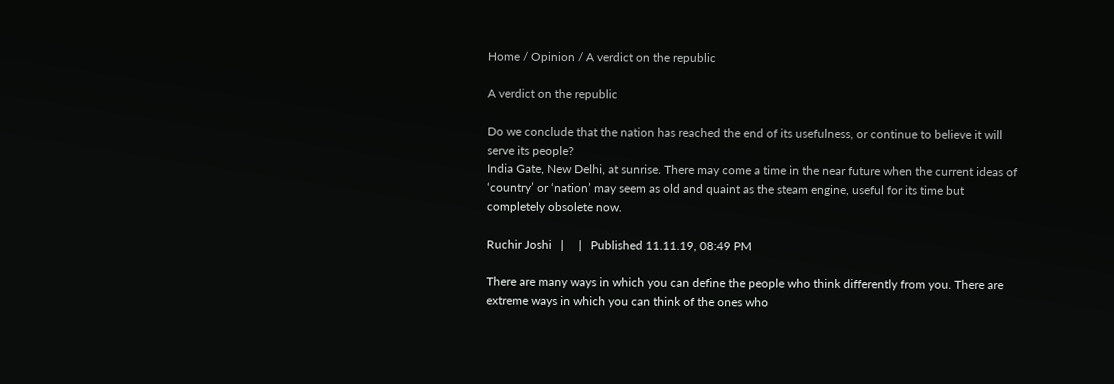Home / Opinion / A verdict on the republic

A verdict on the republic

Do we conclude that the nation has reached the end of its usefulness, or continue to believe it will serve its people?
India Gate, New Delhi, at sunrise. There may come a time in the near future when the current ideas of ‘country’ or ‘nation’ may seem as old and quaint as the steam engine, useful for its time but completely obsolete now.

Ruchir Joshi   |     |   Published 11.11.19, 08:49 PM

There are many ways in which you can define the people who think differently from you. There are extreme ways in which you can think of the ones who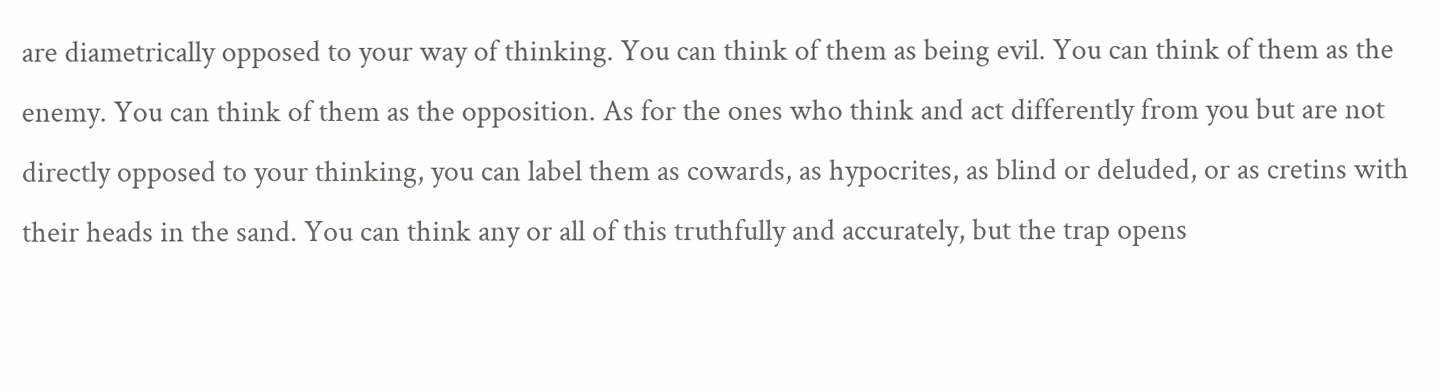are diametrically opposed to your way of thinking. You can think of them as being evil. You can think of them as the enemy. You can think of them as the opposition. As for the ones who think and act differently from you but are not directly opposed to your thinking, you can label them as cowards, as hypocrites, as blind or deluded, or as cretins with their heads in the sand. You can think any or all of this truthfully and accurately, but the trap opens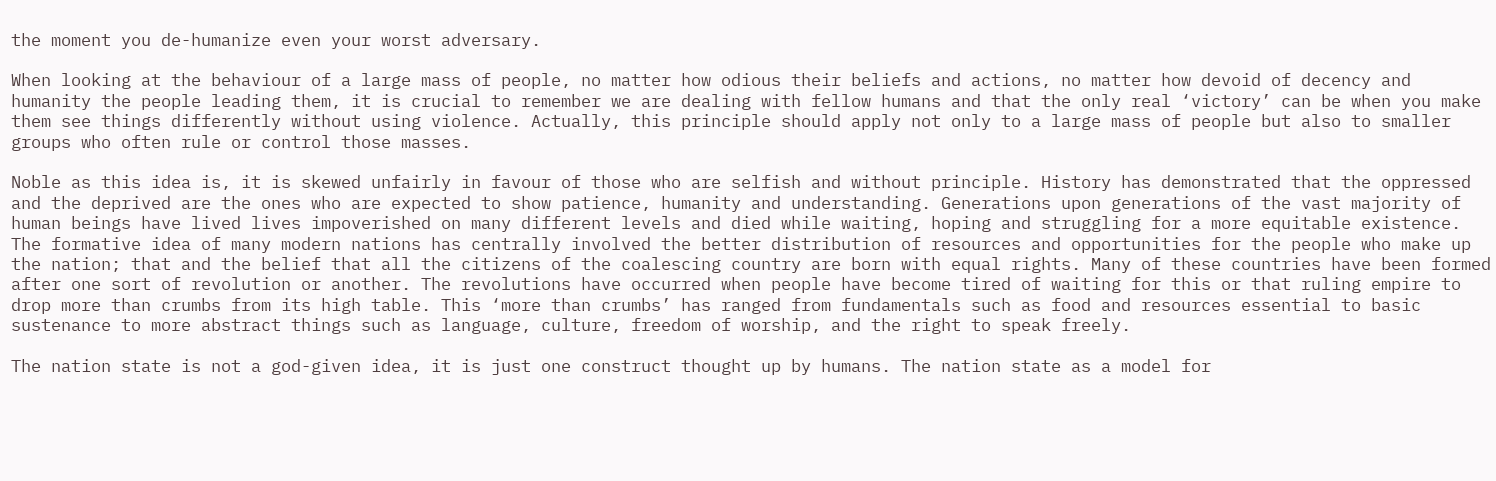the moment you de-humanize even your worst adversary.

When looking at the behaviour of a large mass of people, no matter how odious their beliefs and actions, no matter how devoid of decency and humanity the people leading them, it is crucial to remember we are dealing with fellow humans and that the only real ‘victory’ can be when you make them see things differently without using violence. Actually, this principle should apply not only to a large mass of people but also to smaller groups who often rule or control those masses.

Noble as this idea is, it is skewed unfairly in favour of those who are selfish and without principle. History has demonstrated that the oppressed and the deprived are the ones who are expected to show patience, humanity and understanding. Generations upon generations of the vast majority of human beings have lived lives impoverished on many different levels and died while waiting, hoping and struggling for a more equitable existence. The formative idea of many modern nations has centrally involved the better distribution of resources and opportunities for the people who make up the nation; that and the belief that all the citizens of the coalescing country are born with equal rights. Many of these countries have been formed after one sort of revolution or another. The revolutions have occurred when people have become tired of waiting for this or that ruling empire to drop more than crumbs from its high table. This ‘more than crumbs’ has ranged from fundamentals such as food and resources essential to basic sustenance to more abstract things such as language, culture, freedom of worship, and the right to speak freely.

The nation state is not a god-given idea, it is just one construct thought up by humans. The nation state as a model for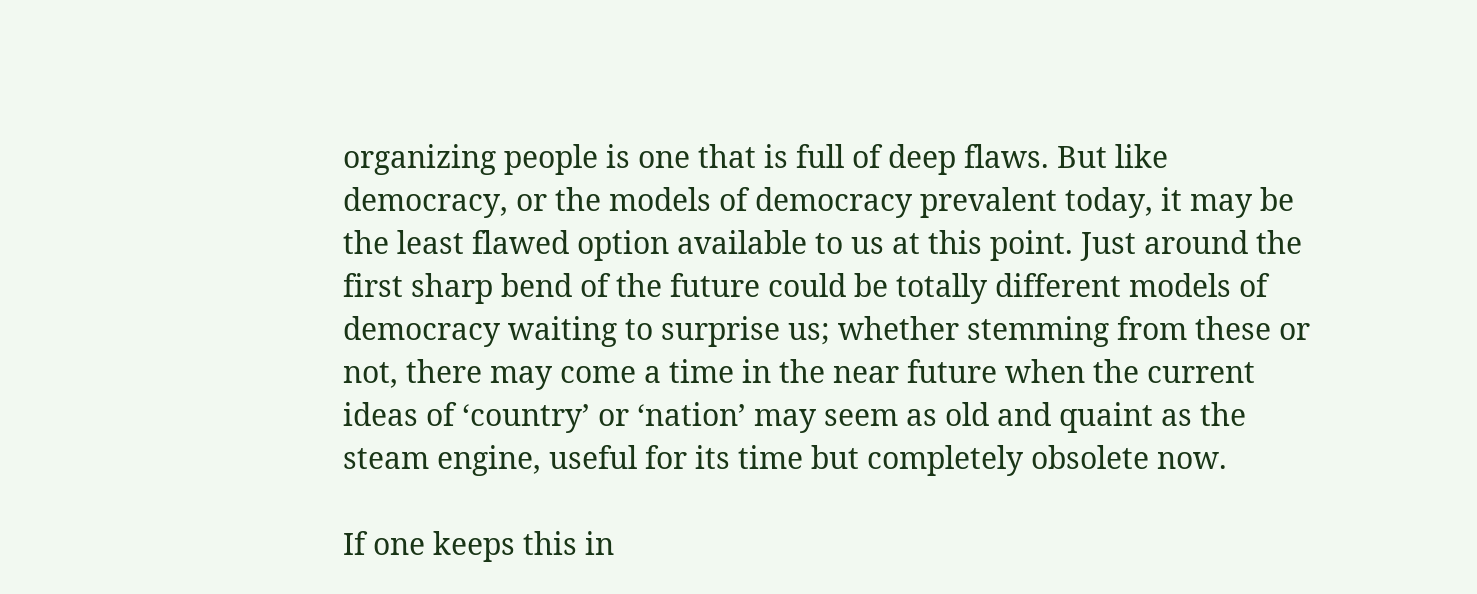organizing people is one that is full of deep flaws. But like democracy, or the models of democracy prevalent today, it may be the least flawed option available to us at this point. Just around the first sharp bend of the future could be totally different models of democracy waiting to surprise us; whether stemming from these or not, there may come a time in the near future when the current ideas of ‘country’ or ‘nation’ may seem as old and quaint as the steam engine, useful for its time but completely obsolete now.

If one keeps this in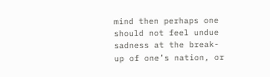mind then perhaps one should not feel undue sadness at the break-up of one’s nation, or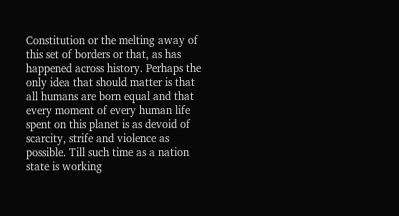Constitution or the melting away of this set of borders or that, as has happened across history. Perhaps the only idea that should matter is that all humans are born equal and that every moment of every human life spent on this planet is as devoid of scarcity, strife and violence as possible. Till such time as a nation state is working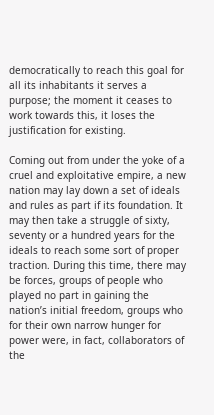democratically to reach this goal for all its inhabitants it serves a purpose; the moment it ceases to work towards this, it loses the justification for existing.

Coming out from under the yoke of a cruel and exploitative empire, a new nation may lay down a set of ideals and rules as part if its foundation. It may then take a struggle of sixty, seventy or a hundred years for the ideals to reach some sort of proper traction. During this time, there may be forces, groups of people who played no part in gaining the nation’s initial freedom, groups who for their own narrow hunger for power were, in fact, collaborators of the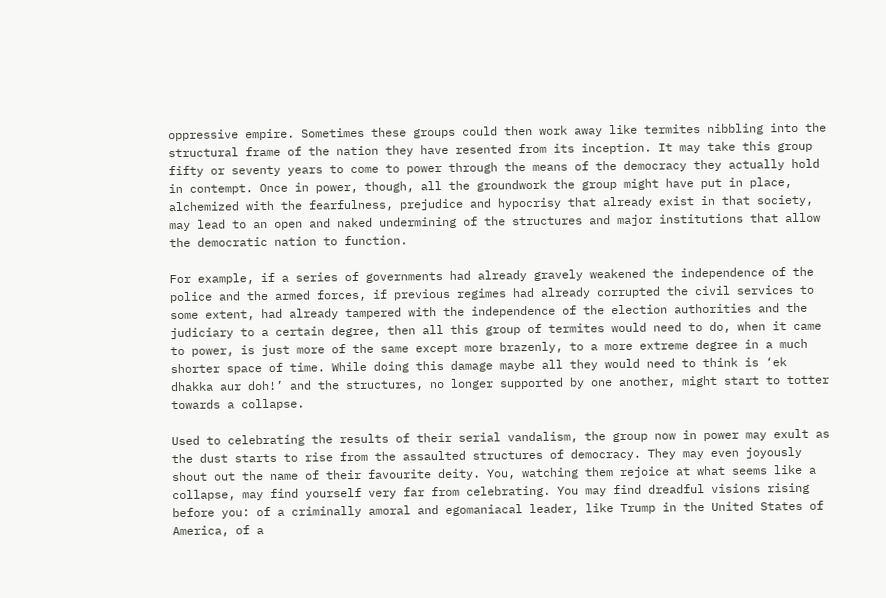oppressive empire. Sometimes these groups could then work away like termites nibbling into the structural frame of the nation they have resented from its inception. It may take this group fifty or seventy years to come to power through the means of the democracy they actually hold in contempt. Once in power, though, all the groundwork the group might have put in place, alchemized with the fearfulness, prejudice and hypocrisy that already exist in that society, may lead to an open and naked undermining of the structures and major institutions that allow the democratic nation to function.

For example, if a series of governments had already gravely weakened the independence of the police and the armed forces, if previous regimes had already corrupted the civil services to some extent, had already tampered with the independence of the election authorities and the judiciary to a certain degree, then all this group of termites would need to do, when it came to power, is just more of the same except more brazenly, to a more extreme degree in a much shorter space of time. While doing this damage maybe all they would need to think is ‘ek dhakka aur doh!’ and the structures, no longer supported by one another, might start to totter towards a collapse.

Used to celebrating the results of their serial vandalism, the group now in power may exult as the dust starts to rise from the assaulted structures of democracy. They may even joyously shout out the name of their favourite deity. You, watching them rejoice at what seems like a collapse, may find yourself very far from celebrating. You may find dreadful visions rising before you: of a criminally amoral and egomaniacal leader, like Trump in the United States of America, of a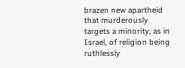brazen new apartheid that murderously targets a minority, as in Israel, of religion being ruthlessly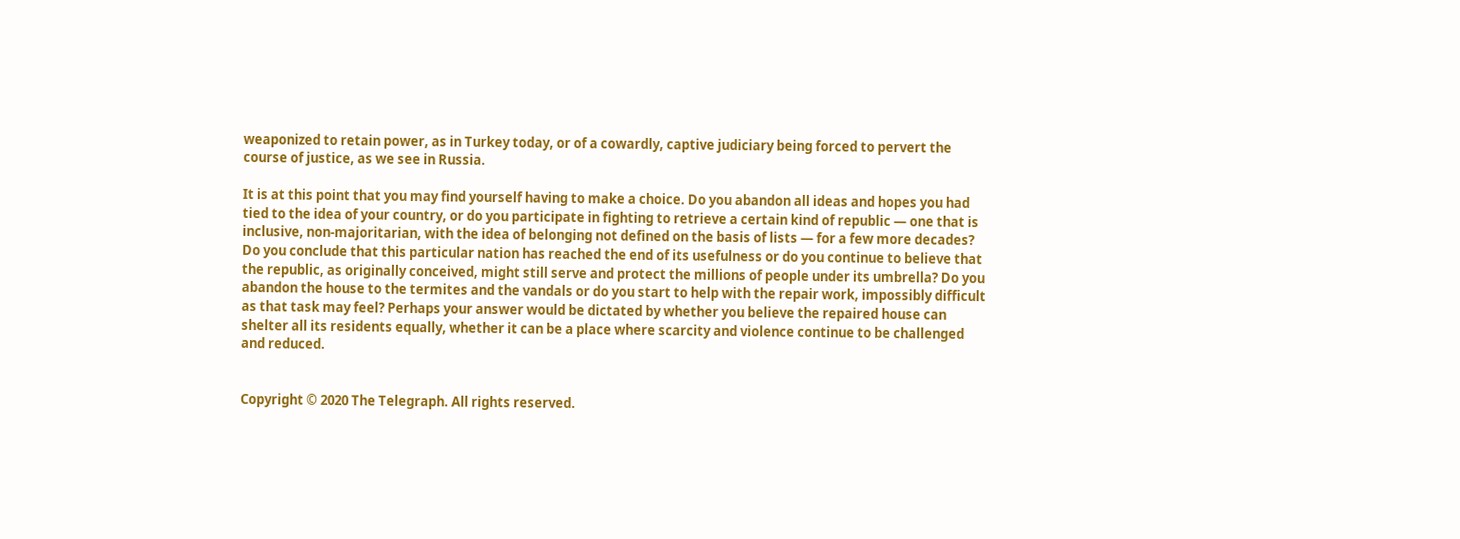weaponized to retain power, as in Turkey today, or of a cowardly, captive judiciary being forced to pervert the course of justice, as we see in Russia.

It is at this point that you may find yourself having to make a choice. Do you abandon all ideas and hopes you had tied to the idea of your country, or do you participate in fighting to retrieve a certain kind of republic — one that is inclusive, non-majoritarian, with the idea of belonging not defined on the basis of lists — for a few more decades? Do you conclude that this particular nation has reached the end of its usefulness or do you continue to believe that the republic, as originally conceived, might still serve and protect the millions of people under its umbrella? Do you abandon the house to the termites and the vandals or do you start to help with the repair work, impossibly difficult as that task may feel? Perhaps your answer would be dictated by whether you believe the repaired house can shelter all its residents equally, whether it can be a place where scarcity and violence continue to be challenged and reduced.


Copyright © 2020 The Telegraph. All rights reserved.